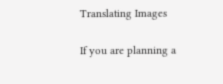Translating Images

If you are planning a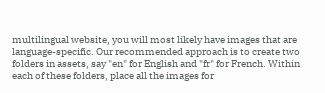multilingual website, you will most likely have images that are language-specific. Our recommended approach is to create two folders in assets, say "en" for English and "fr" for French. Within each of these folders, place all the images for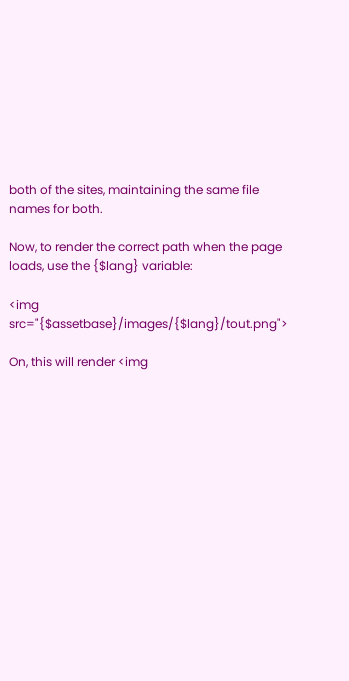both of the sites, maintaining the same file names for both.

Now, to render the correct path when the page loads, use the {$lang} variable:

<img src="{$assetbase}/images/{$lang}/tout.png">

On, this will render <img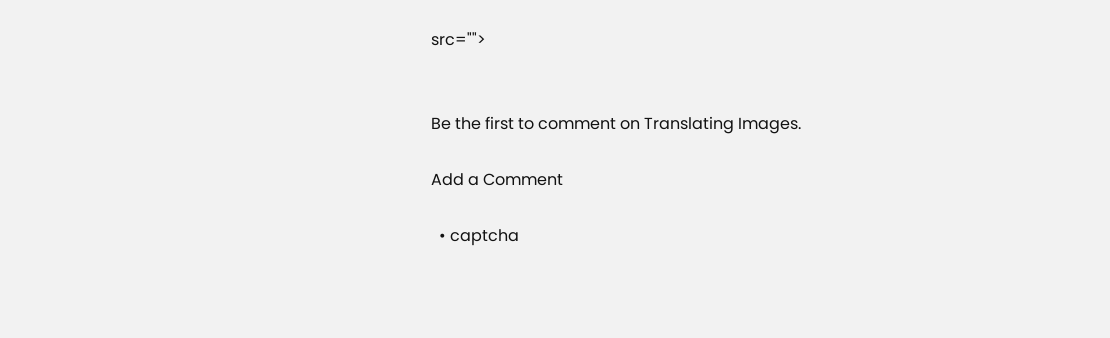src="">


Be the first to comment on Translating Images.

Add a Comment

  • captcha